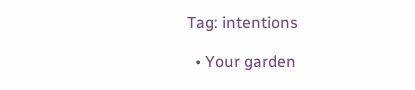Tag: intentions

  • Your garden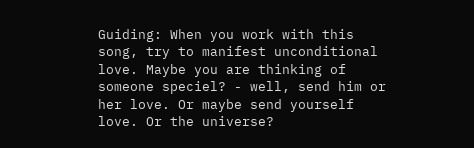Guiding: When you work with this song, try to manifest unconditional love. Maybe you are thinking of someone speciel? - well, send him or her love. Or maybe send yourself love. Or the universe?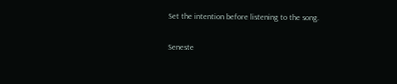Set the intention before listening to the song.

Seneste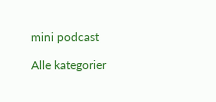mini podcast

Alle kategorier